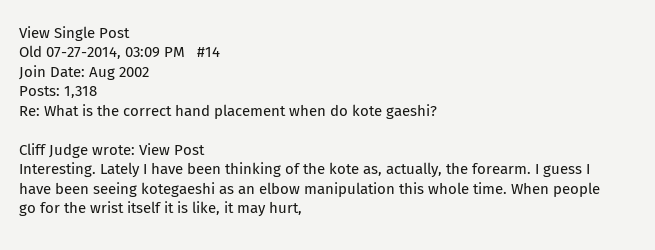View Single Post
Old 07-27-2014, 03:09 PM   #14
Join Date: Aug 2002
Posts: 1,318
Re: What is the correct hand placement when do kote gaeshi?

Cliff Judge wrote: View Post
Interesting. Lately I have been thinking of the kote as, actually, the forearm. I guess I have been seeing kotegaeshi as an elbow manipulation this whole time. When people go for the wrist itself it is like, it may hurt,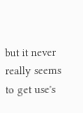but it never really seems to get use's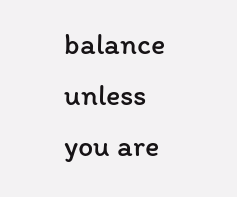balance unless you are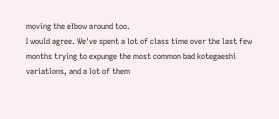moving the elbow around too.
I would agree. We've spent a lot of class time over the last few months trying to expunge the most common bad kotegaeshi variations, and a lot of them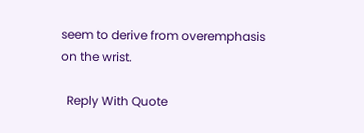seem to derive from overemphasis on the wrist.

  Reply With Quote